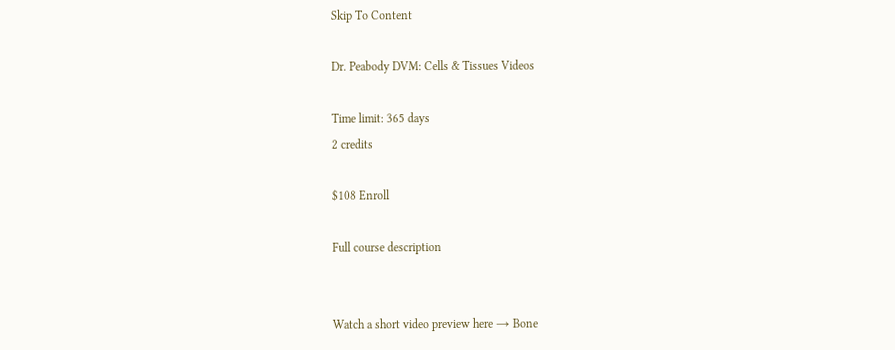Skip To Content

Dr. Peabody DVM: Cells & Tissues Videos

Time limit: 365 days
2 credits

$108 Enroll

Full course description


Watch a short video preview here → Bone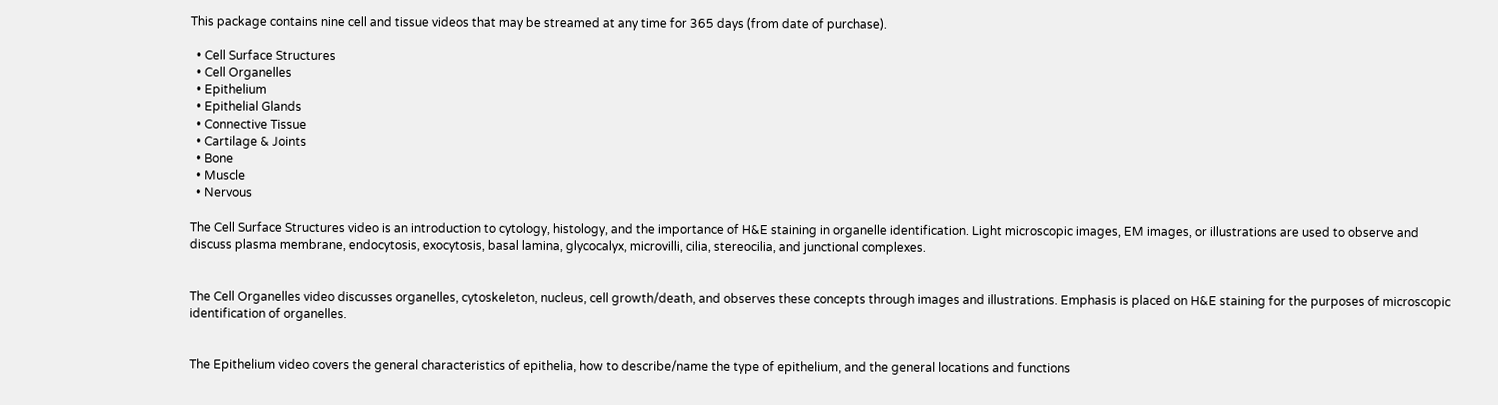This package contains nine cell and tissue videos that may be streamed at any time for 365 days (from date of purchase).

  • Cell Surface Structures
  • Cell Organelles
  • Epithelium
  • Epithelial Glands
  • Connective Tissue
  • Cartilage & Joints
  • Bone
  • Muscle
  • Nervous

The Cell Surface Structures video is an introduction to cytology, histology, and the importance of H&E staining in organelle identification. Light microscopic images, EM images, or illustrations are used to observe and discuss plasma membrane, endocytosis, exocytosis, basal lamina, glycocalyx, microvilli, cilia, stereocilia, and junctional complexes.


The Cell Organelles video discusses organelles, cytoskeleton, nucleus, cell growth/death, and observes these concepts through images and illustrations. Emphasis is placed on H&E staining for the purposes of microscopic identification of organelles.


The Epithelium video covers the general characteristics of epithelia, how to describe/name the type of epithelium, and the general locations and functions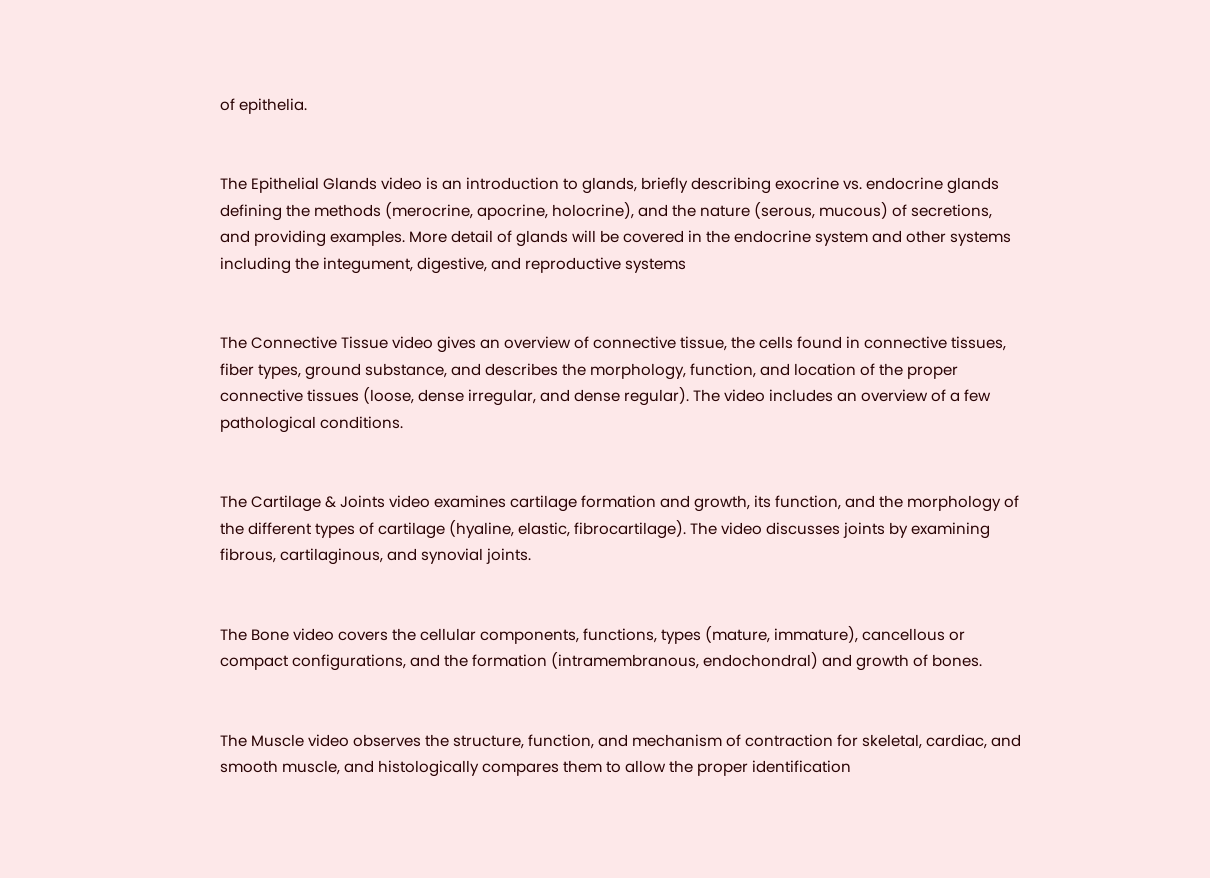of epithelia.


The Epithelial Glands video is an introduction to glands, briefly describing exocrine vs. endocrine glands defining the methods (merocrine, apocrine, holocrine), and the nature (serous, mucous) of secretions, and providing examples. More detail of glands will be covered in the endocrine system and other systems including the integument, digestive, and reproductive systems


The Connective Tissue video gives an overview of connective tissue, the cells found in connective tissues, fiber types, ground substance, and describes the morphology, function, and location of the proper connective tissues (loose, dense irregular, and dense regular). The video includes an overview of a few pathological conditions.


The Cartilage & Joints video examines cartilage formation and growth, its function, and the morphology of the different types of cartilage (hyaline, elastic, fibrocartilage). The video discusses joints by examining fibrous, cartilaginous, and synovial joints.


The Bone video covers the cellular components, functions, types (mature, immature), cancellous or compact configurations, and the formation (intramembranous, endochondral) and growth of bones.


The Muscle video observes the structure, function, and mechanism of contraction for skeletal, cardiac, and smooth muscle, and histologically compares them to allow the proper identification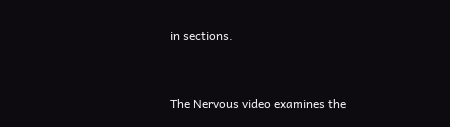in sections.


The Nervous video examines the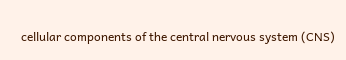cellular components of the central nervous system (CNS)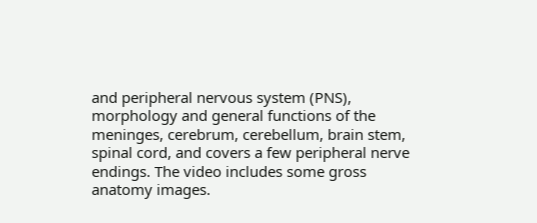and peripheral nervous system (PNS), morphology and general functions of the meninges, cerebrum, cerebellum, brain stem, spinal cord, and covers a few peripheral nerve endings. The video includes some gross anatomy images.